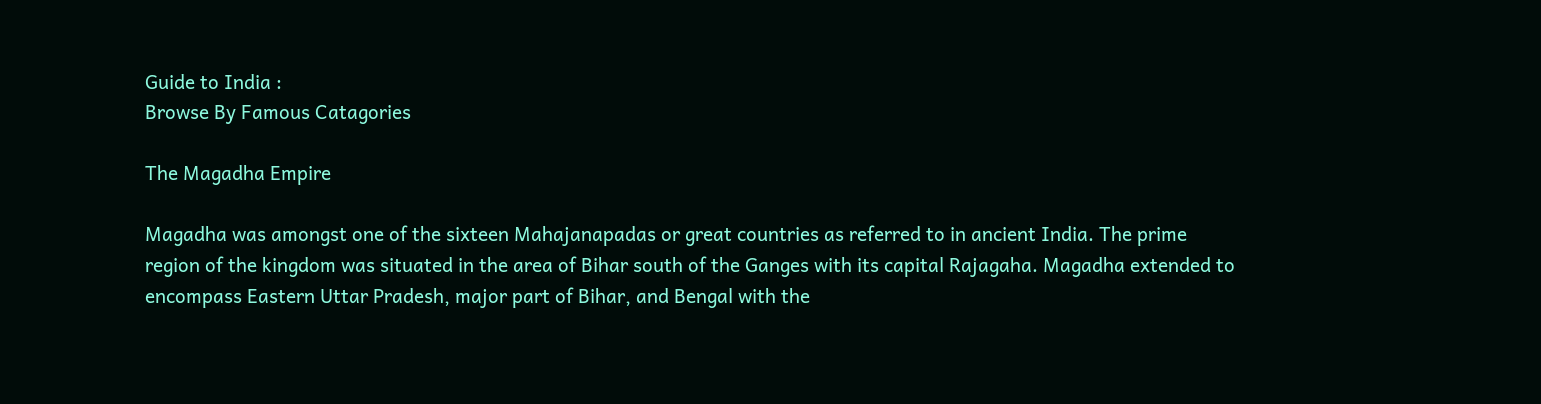Guide to India :
Browse By Famous Catagories

The Magadha Empire

Magadha was amongst one of the sixteen Mahajanapadas or great countries as referred to in ancient India. The prime region of the kingdom was situated in the area of Bihar south of the Ganges with its capital Rajagaha. Magadha extended to encompass Eastern Uttar Pradesh, major part of Bihar, and Bengal with the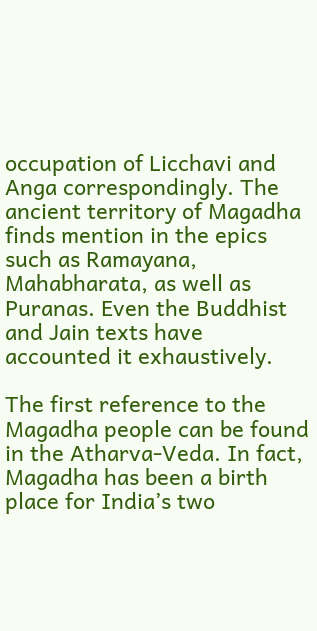occupation of Licchavi and Anga correspondingly. The ancient territory of Magadha finds mention in the epics such as Ramayana, Mahabharata, as well as Puranas. Even the Buddhist and Jain texts have accounted it exhaustively.

The first reference to the Magadha people can be found in the Atharva-Veda. In fact, Magadha has been a birth place for India’s two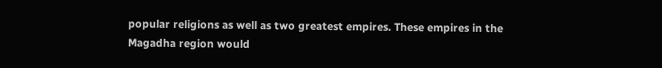popular religions as well as two greatest empires. These empires in the Magadha region would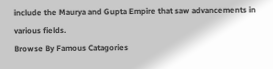include the Maurya and Gupta Empire that saw advancements in various fields.
Browse By Famous Catagories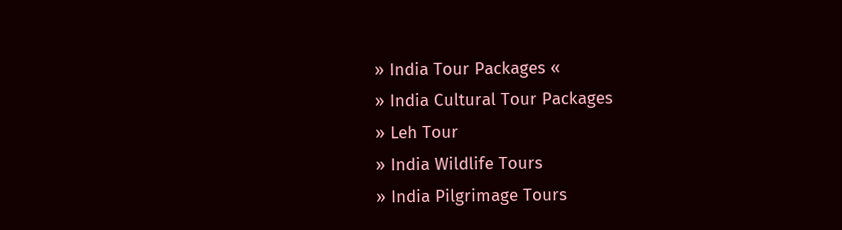» India Tour Packages «
» India Cultural Tour Packages
» Leh Tour
» India Wildlife Tours
» India Pilgrimage Tours